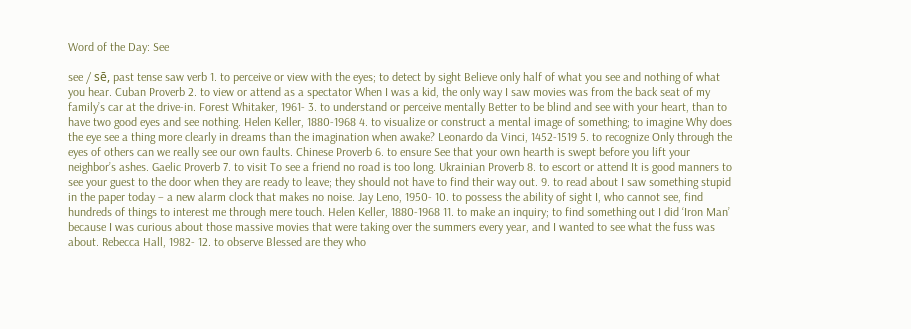Word of the Day: See

see / sē, past tense saw verb 1. to perceive or view with the eyes; to detect by sight Believe only half of what you see and nothing of what you hear. Cuban Proverb 2. to view or attend as a spectator When I was a kid, the only way I saw movies was from the back seat of my family’s car at the drive-in. Forest Whitaker, 1961- 3. to understand or perceive mentally Better to be blind and see with your heart, than to have two good eyes and see nothing. Helen Keller, 1880-1968 4. to visualize or construct a mental image of something; to imagine Why does the eye see a thing more clearly in dreams than the imagination when awake? Leonardo da Vinci, 1452-1519 5. to recognize Only through the eyes of others can we really see our own faults. Chinese Proverb 6. to ensure See that your own hearth is swept before you lift your neighbor’s ashes. Gaelic Proverb 7. to visit To see a friend no road is too long. Ukrainian Proverb 8. to escort or attend It is good manners to see your guest to the door when they are ready to leave; they should not have to find their way out. 9. to read about I saw something stupid in the paper today – a new alarm clock that makes no noise. Jay Leno, 1950- 10. to possess the ability of sight I, who cannot see, find hundreds of things to interest me through mere touch. Helen Keller, 1880-1968 11. to make an inquiry; to find something out I did ‘Iron Man’ because I was curious about those massive movies that were taking over the summers every year, and I wanted to see what the fuss was about. Rebecca Hall, 1982- 12. to observe Blessed are they who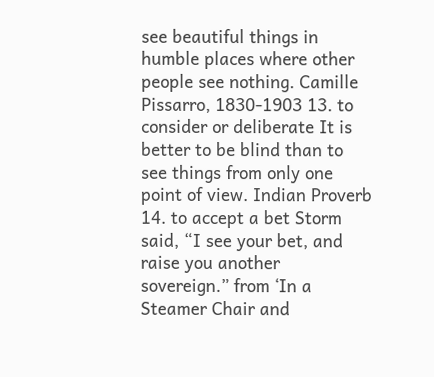see beautiful things in humble places where other people see nothing. Camille Pissarro, 1830-1903 13. to consider or deliberate It is better to be blind than to see things from only one point of view. Indian Proverb 14. to accept a bet Storm said, “I see your bet, and raise you another sovereign.” from ‘In a Steamer Chair and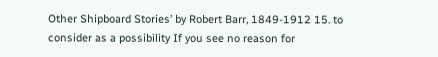Other Shipboard Stories’ by Robert Barr, 1849-1912 15. to consider as a possibility If you see no reason for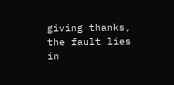giving thanks, the fault lies in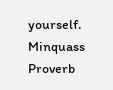yourself. Minquass Proverb